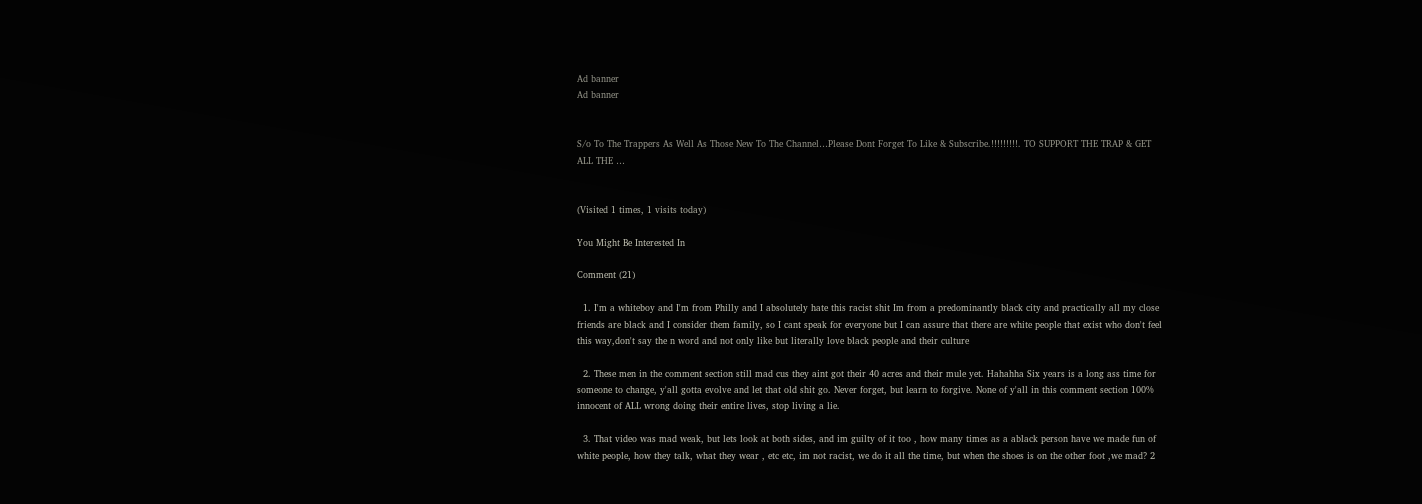Ad banner
Ad banner


S/o To The Trappers As Well As Those New To The Channel…Please Dont Forget To Like & Subscribe.!!!!!!!!!. TO SUPPORT THE TRAP & GET ALL THE …


(Visited 1 times, 1 visits today)

You Might Be Interested In

Comment (21)

  1. I'm a whiteboy and I'm from Philly and I absolutely hate this racist shit Im from a predominantly black city and practically all my close friends are black and I consider them family, so I cant speak for everyone but I can assure that there are white people that exist who don't feel this way,don't say the n word and not only like but literally love black people and their culture

  2. These men in the comment section still mad cus they aint got their 40 acres and their mule yet. Hahahha Six years is a long ass time for someone to change, y'all gotta evolve and let that old shit go. Never forget, but learn to forgive. None of y'all in this comment section 100% innocent of ALL wrong doing their entire lives, stop living a lie.

  3. That video was mad weak, but lets look at both sides, and im guilty of it too , how many times as a ablack person have we made fun of white people, how they talk, what they wear , etc etc, im not racist, we do it all the time, but when the shoes is on the other foot ,we mad? 2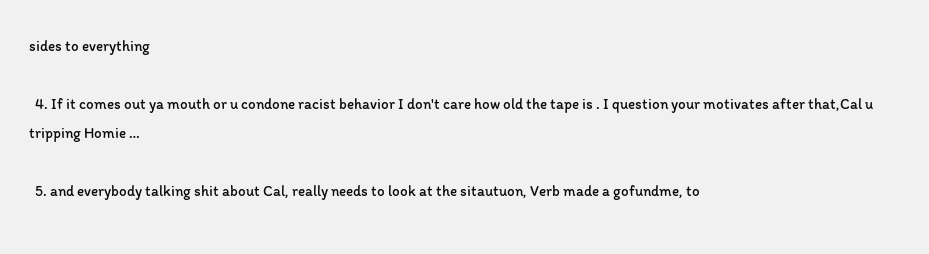sides to everything

  4. If it comes out ya mouth or u condone racist behavior I don't care how old the tape is . I question your motivates after that,Cal u tripping Homie …

  5. and everybody talking shit about Cal, really needs to look at the sitautuon, Verb made a gofundme, to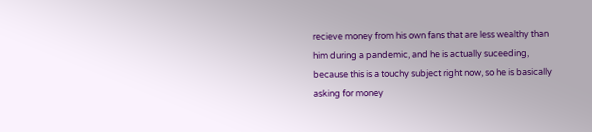recieve money from his own fans that are less wealthy than him during a pandemic, and he is actually suceeding, because this is a touchy subject right now, so he is basically asking for money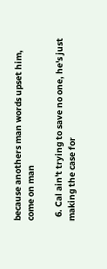because anothers man words upset him, come on man

  6. Cal ain't trying to save no one, he's just making the case for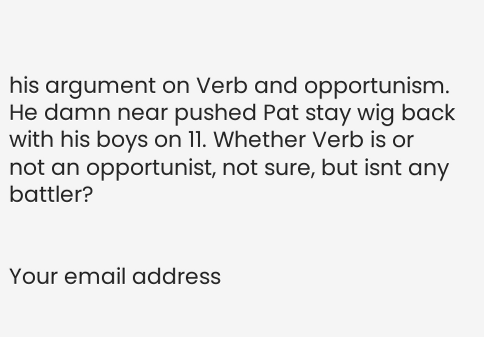his argument on Verb and opportunism. He damn near pushed Pat stay wig back with his boys on 11. Whether Verb is or not an opportunist, not sure, but isnt any battler?


Your email address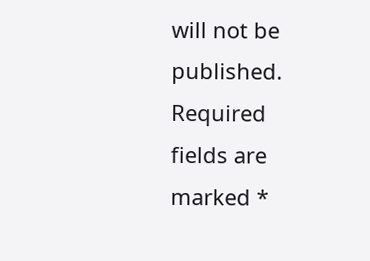will not be published. Required fields are marked *